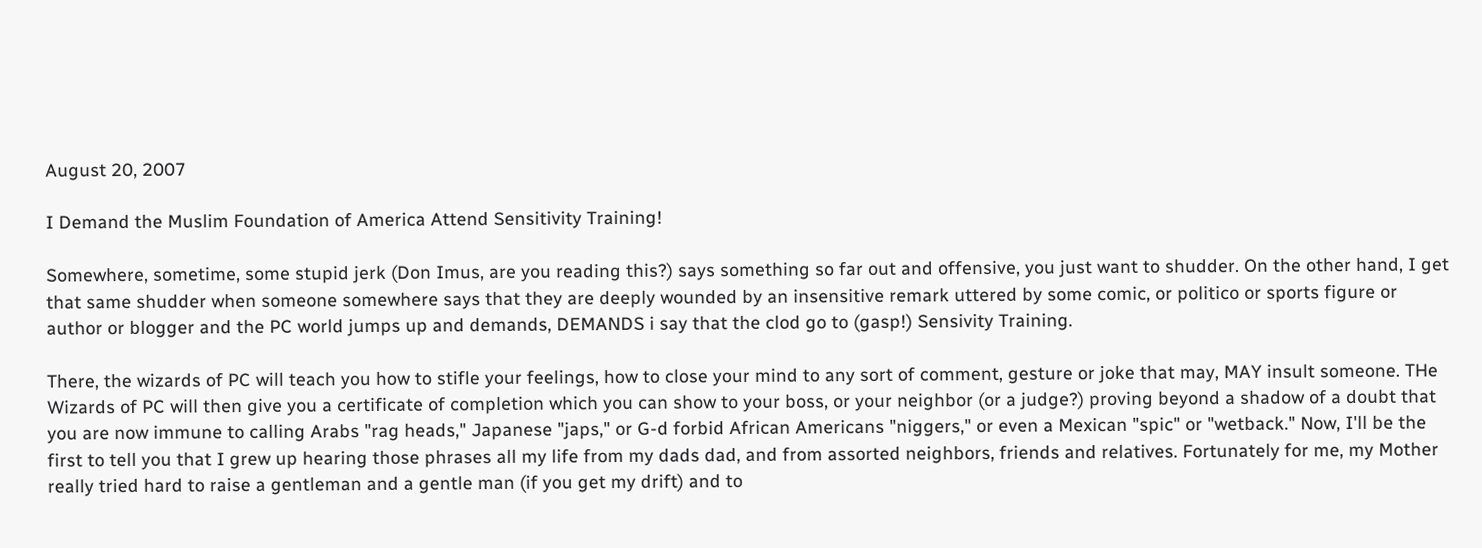August 20, 2007

I Demand the Muslim Foundation of America Attend Sensitivity Training!

Somewhere, sometime, some stupid jerk (Don Imus, are you reading this?) says something so far out and offensive, you just want to shudder. On the other hand, I get that same shudder when someone somewhere says that they are deeply wounded by an insensitive remark uttered by some comic, or politico or sports figure or author or blogger and the PC world jumps up and demands, DEMANDS i say that the clod go to (gasp!) Sensivity Training.

There, the wizards of PC will teach you how to stifle your feelings, how to close your mind to any sort of comment, gesture or joke that may, MAY insult someone. THe Wizards of PC will then give you a certificate of completion which you can show to your boss, or your neighbor (or a judge?) proving beyond a shadow of a doubt that you are now immune to calling Arabs "rag heads," Japanese "japs," or G-d forbid African Americans "niggers," or even a Mexican "spic" or "wetback." Now, I'll be the first to tell you that I grew up hearing those phrases all my life from my dads dad, and from assorted neighbors, friends and relatives. Fortunately for me, my Mother really tried hard to raise a gentleman and a gentle man (if you get my drift) and to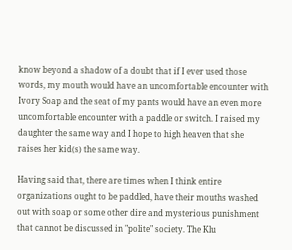know beyond a shadow of a doubt that if I ever used those words, my mouth would have an uncomfortable encounter with Ivory Soap and the seat of my pants would have an even more uncomfortable encounter with a paddle or switch. I raised my daughter the same way and I hope to high heaven that she raises her kid(s) the same way.

Having said that, there are times when I think entire organizations ought to be paddled, have their mouths washed out with soap or some other dire and mysterious punishment that cannot be discussed in "polite" society. The Klu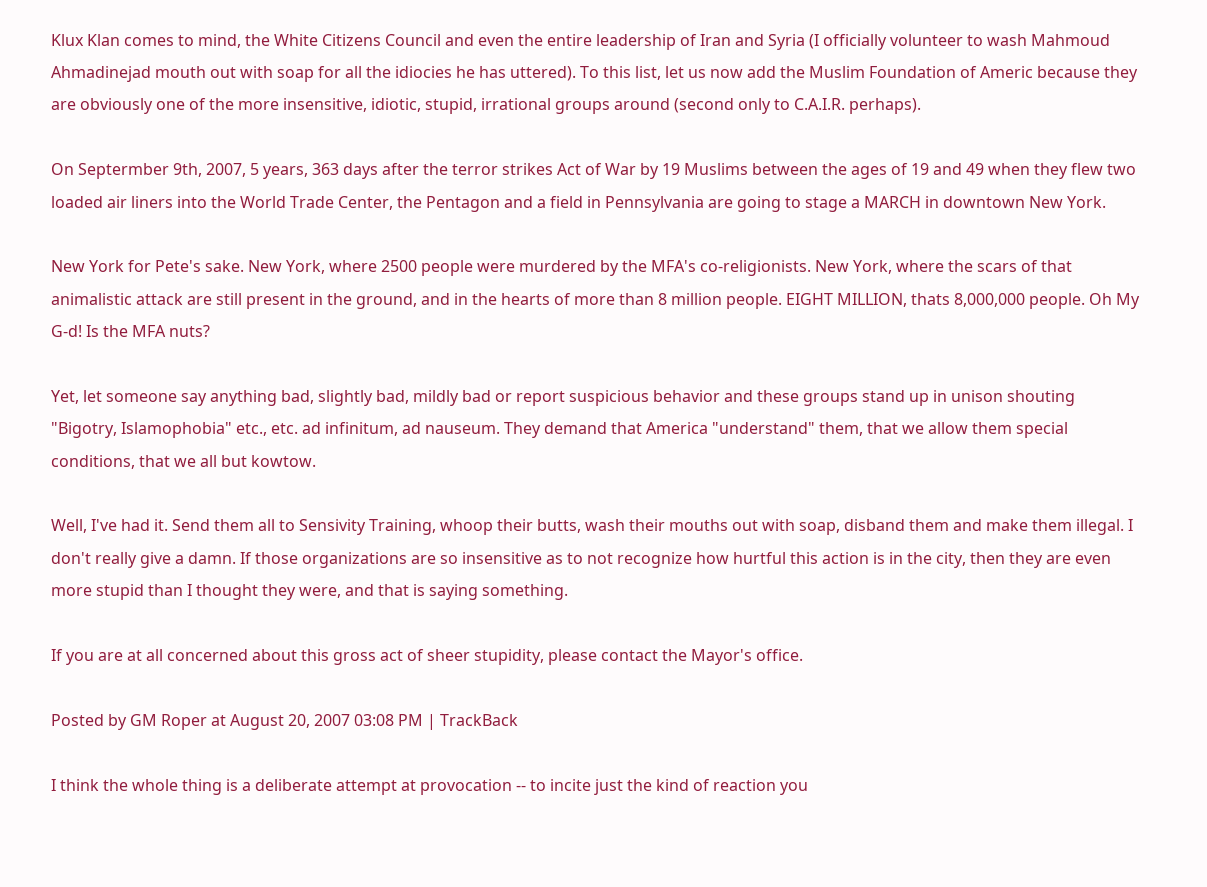Klux Klan comes to mind, the White Citizens Council and even the entire leadership of Iran and Syria (I officially volunteer to wash Mahmoud Ahmadinejad mouth out with soap for all the idiocies he has uttered). To this list, let us now add the Muslim Foundation of Americ because they are obviously one of the more insensitive, idiotic, stupid, irrational groups around (second only to C.A.I.R. perhaps).

On Septermber 9th, 2007, 5 years, 363 days after the terror strikes Act of War by 19 Muslims between the ages of 19 and 49 when they flew two loaded air liners into the World Trade Center, the Pentagon and a field in Pennsylvania are going to stage a MARCH in downtown New York.

New York for Pete's sake. New York, where 2500 people were murdered by the MFA's co-religionists. New York, where the scars of that animalistic attack are still present in the ground, and in the hearts of more than 8 million people. EIGHT MILLION, thats 8,000,000 people. Oh My G-d! Is the MFA nuts?

Yet, let someone say anything bad, slightly bad, mildly bad or report suspicious behavior and these groups stand up in unison shouting "Bigotry, Islamophobia" etc., etc. ad infinitum, ad nauseum. They demand that America "understand" them, that we allow them special conditions, that we all but kowtow.

Well, I've had it. Send them all to Sensivity Training, whoop their butts, wash their mouths out with soap, disband them and make them illegal. I don't really give a damn. If those organizations are so insensitive as to not recognize how hurtful this action is in the city, then they are even more stupid than I thought they were, and that is saying something.

If you are at all concerned about this gross act of sheer stupidity, please contact the Mayor's office.

Posted by GM Roper at August 20, 2007 03:08 PM | TrackBack

I think the whole thing is a deliberate attempt at provocation -- to incite just the kind of reaction you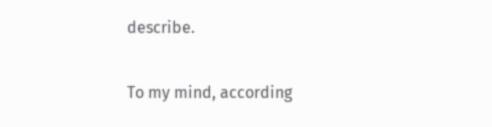describe.

To my mind, according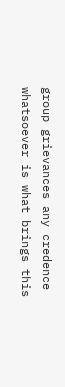group grievances any credence whatsoever is what brings this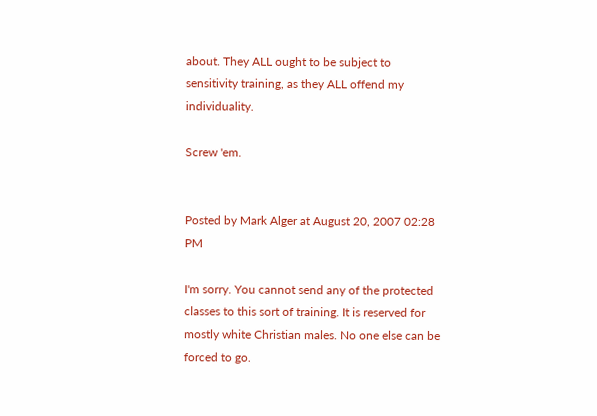about. They ALL ought to be subject to sensitivity training, as they ALL offend my individuality.

Screw 'em.


Posted by Mark Alger at August 20, 2007 02:28 PM

I'm sorry. You cannot send any of the protected classes to this sort of training. It is reserved for mostly white Christian males. No one else can be forced to go.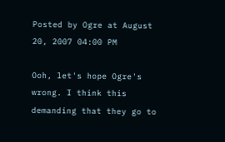Posted by Ogre at August 20, 2007 04:00 PM

Ooh, let's hope Ogre's wrong. I think this demanding that they go to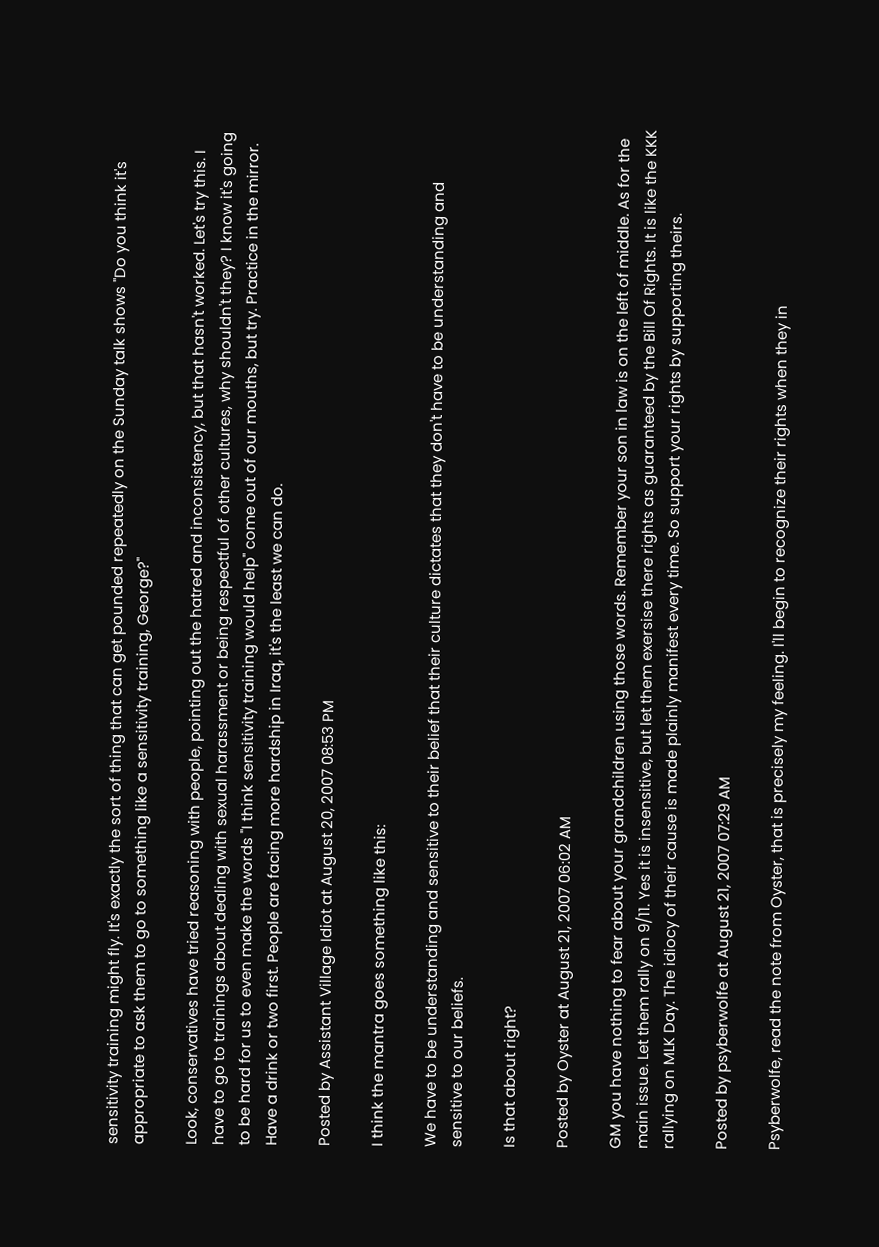sensitivity training might fly. It's exactly the sort of thing that can get pounded repeatedly on the Sunday talk shows "Do you think it's appropriate to ask them to go to something like a sensitivity training, George?"

Look, conservatives have tried reasoning with people, pointing out the hatred and inconsistency, but that hasn't worked. Let's try this. I have to go to trainings about dealing with sexual harassment or being respectful of other cultures, why shouldn't they? I know it's going to be hard for us to even make the words "I think sensitivity training would help" come out of our mouths, but try. Practice in the mirror. Have a drink or two first. People are facing more hardship in Iraq, it's the least we can do.

Posted by Assistant Village Idiot at August 20, 2007 08:53 PM

I think the mantra goes something like this:

We have to be understanding and sensitive to their belief that their culture dictates that they don't have to be understanding and sensitive to our beliefs.

Is that about right?

Posted by Oyster at August 21, 2007 06:02 AM

GM you have nothing to fear about your grandchildren using those words. Remember your son in law is on the left of middle. As for the main issue. Let them rally on 9/11. Yes it is insensitive, but let them exersise there rights as guaranteed by the Bill Of Rights. It is like the KKK rallying on MLK Day. The idiocy of their cause is made plainly manifest every time. So support your rights by supporting theirs.

Posted by psyberwolfe at August 21, 2007 07:29 AM

Psyberwolfe, read the note from Oyster, that is precisely my feeling. I'll begin to recognize their rights when they in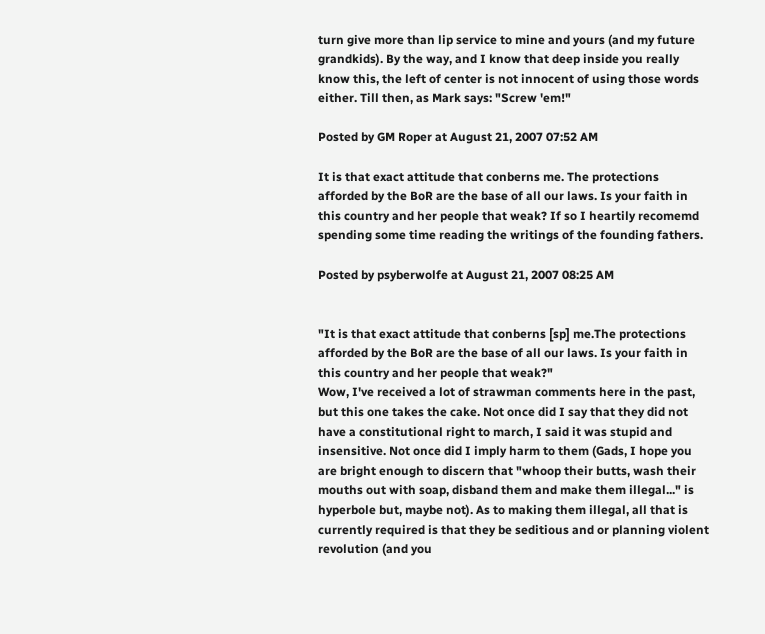turn give more than lip service to mine and yours (and my future grandkids). By the way, and I know that deep inside you really know this, the left of center is not innocent of using those words either. Till then, as Mark says: "Screw 'em!"

Posted by GM Roper at August 21, 2007 07:52 AM

It is that exact attitude that conberns me. The protections afforded by the BoR are the base of all our laws. Is your faith in this country and her people that weak? If so I heartily recomemd spending some time reading the writings of the founding fathers.

Posted by psyberwolfe at August 21, 2007 08:25 AM


"It is that exact attitude that conberns [sp] me.The protections afforded by the BoR are the base of all our laws. Is your faith in this country and her people that weak?"
Wow, I've received a lot of strawman comments here in the past, but this one takes the cake. Not once did I say that they did not have a constitutional right to march, I said it was stupid and insensitive. Not once did I imply harm to them (Gads, I hope you are bright enough to discern that "whoop their butts, wash their mouths out with soap, disband them and make them illegal..." is hyperbole but, maybe not). As to making them illegal, all that is currently required is that they be seditious and or planning violent revolution (and you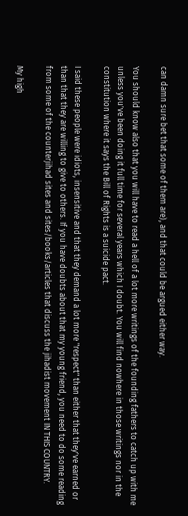can damn sure bet that some of them are), and that could be argued either way.

You should know also that you will have to read a hell of a lot more writings of the founding fathers to catch up with me unless you've been doing it full time for several years which I doubt. You will find nowhere in those writings nor in the constitution where it says the Bill of Rights is a suicide pact.

I said these people were idiots, insensitive and that they demand a lot more "respect" than either that they've earned or than that they are willing to give to others. If you have doubts about that my young friend, you need to do some reading from some of the counterjihad sites and sites/books/articles that discuss the jihadist movement IN THIS COUNTRY.

My high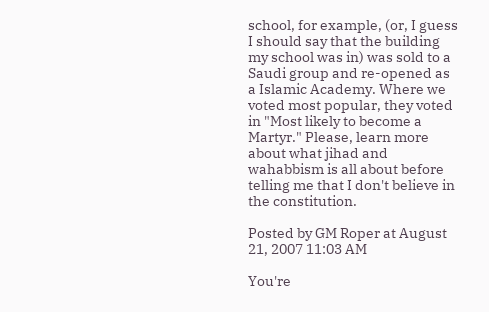school, for example, (or, I guess I should say that the building my school was in) was sold to a Saudi group and re-opened as a Islamic Academy. Where we voted most popular, they voted in "Most likely to become a Martyr." Please, learn more about what jihad and wahabbism is all about before telling me that I don't believe in the constitution.

Posted by GM Roper at August 21, 2007 11:03 AM

You're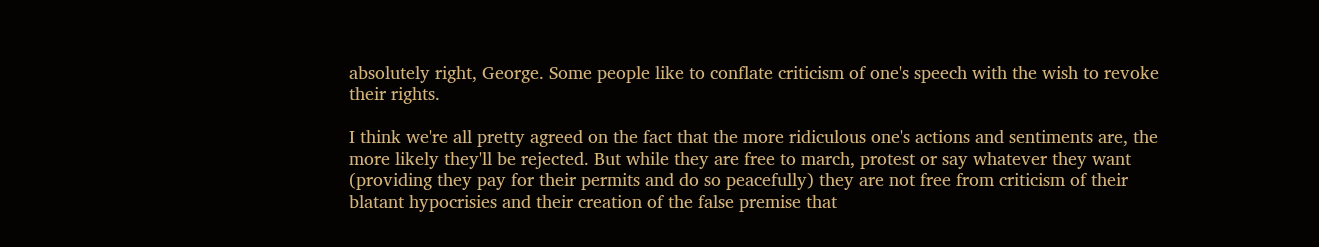absolutely right, George. Some people like to conflate criticism of one's speech with the wish to revoke their rights.

I think we're all pretty agreed on the fact that the more ridiculous one's actions and sentiments are, the more likely they'll be rejected. But while they are free to march, protest or say whatever they want (providing they pay for their permits and do so peacefully) they are not free from criticism of their blatant hypocrisies and their creation of the false premise that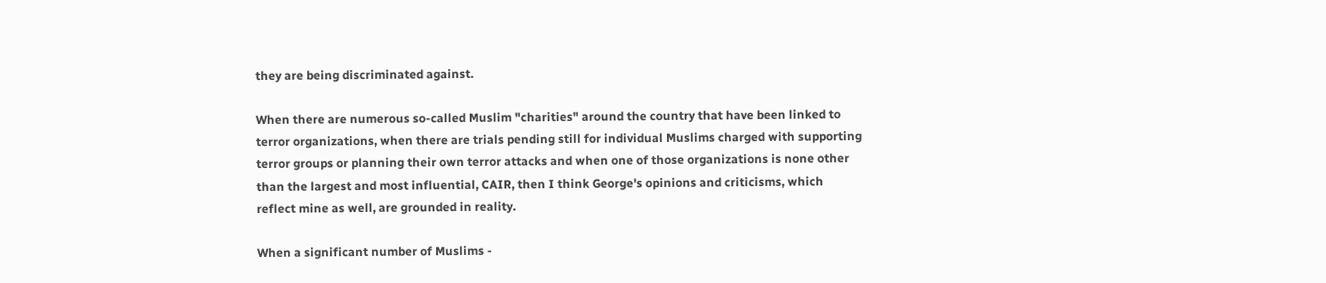they are being discriminated against.

When there are numerous so-called Muslim "charities" around the country that have been linked to terror organizations, when there are trials pending still for individual Muslims charged with supporting terror groups or planning their own terror attacks and when one of those organizations is none other than the largest and most influential, CAIR, then I think George's opinions and criticisms, which reflect mine as well, are grounded in reality.

When a significant number of Muslims -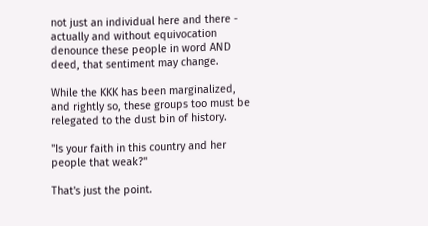not just an individual here and there - actually and without equivocation denounce these people in word AND deed, that sentiment may change.

While the KKK has been marginalized, and rightly so, these groups too must be relegated to the dust bin of history.

"Is your faith in this country and her people that weak?"

That's just the point.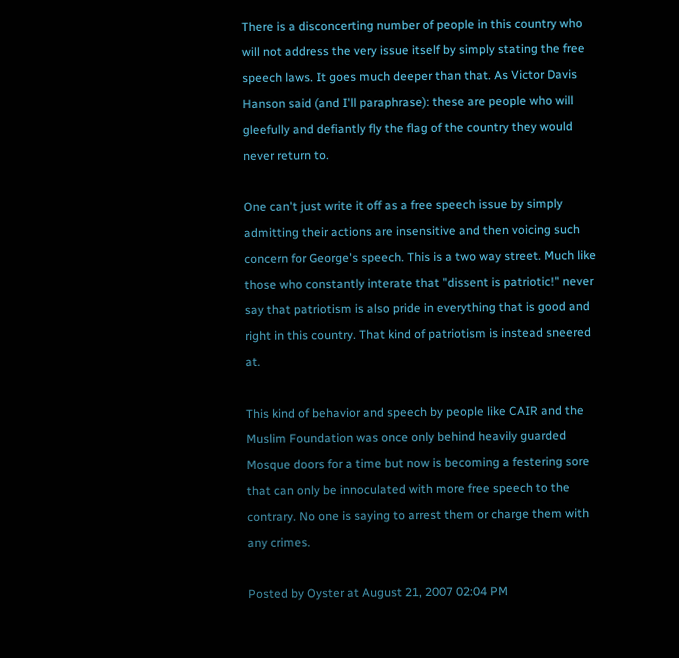There is a disconcerting number of people in this country who will not address the very issue itself by simply stating the free speech laws. It goes much deeper than that. As Victor Davis Hanson said (and I'll paraphrase): these are people who will gleefully and defiantly fly the flag of the country they would never return to.

One can't just write it off as a free speech issue by simply admitting their actions are insensitive and then voicing such concern for George's speech. This is a two way street. Much like those who constantly interate that "dissent is patriotic!" never say that patriotism is also pride in everything that is good and right in this country. That kind of patriotism is instead sneered at.

This kind of behavior and speech by people like CAIR and the Muslim Foundation was once only behind heavily guarded Mosque doors for a time but now is becoming a festering sore that can only be innoculated with more free speech to the contrary. No one is saying to arrest them or charge them with any crimes.

Posted by Oyster at August 21, 2007 02:04 PM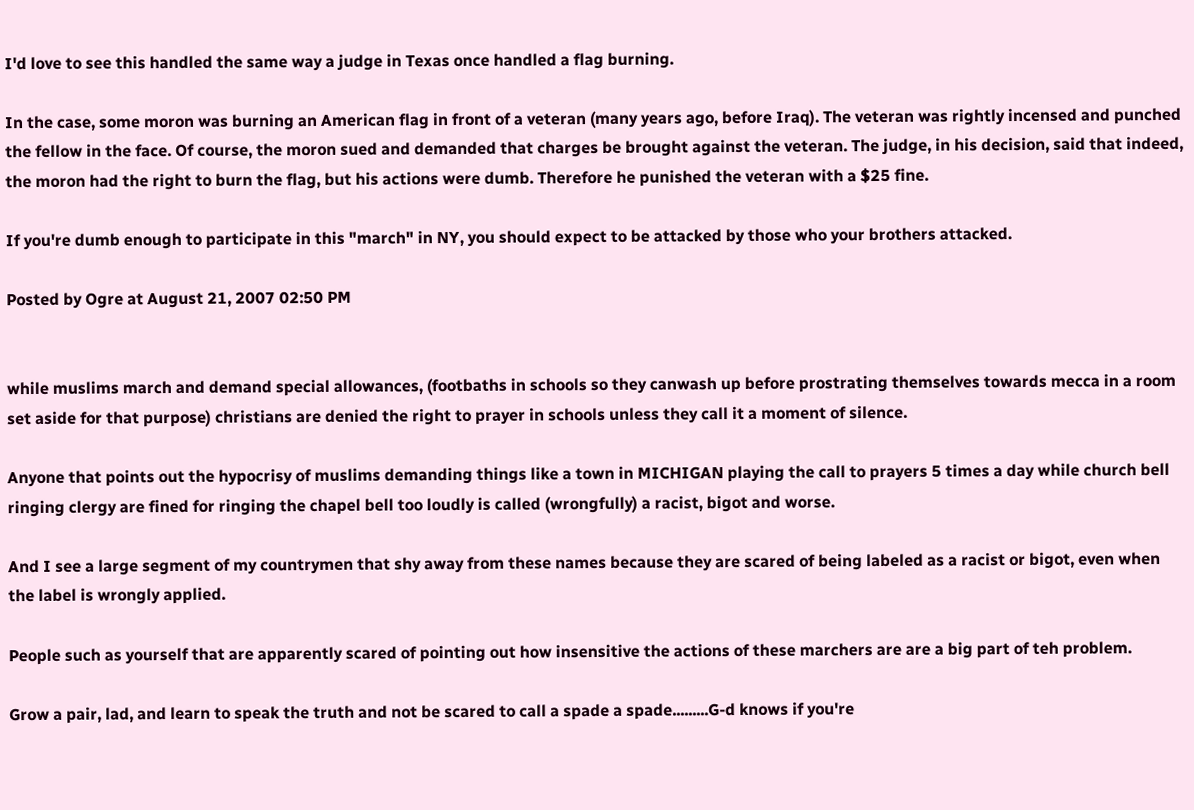I'd love to see this handled the same way a judge in Texas once handled a flag burning.

In the case, some moron was burning an American flag in front of a veteran (many years ago, before Iraq). The veteran was rightly incensed and punched the fellow in the face. Of course, the moron sued and demanded that charges be brought against the veteran. The judge, in his decision, said that indeed, the moron had the right to burn the flag, but his actions were dumb. Therefore he punished the veteran with a $25 fine.

If you're dumb enough to participate in this "march" in NY, you should expect to be attacked by those who your brothers attacked.

Posted by Ogre at August 21, 2007 02:50 PM


while muslims march and demand special allowances, (footbaths in schools so they canwash up before prostrating themselves towards mecca in a room set aside for that purpose) christians are denied the right to prayer in schools unless they call it a moment of silence.

Anyone that points out the hypocrisy of muslims demanding things like a town in MICHIGAN playing the call to prayers 5 times a day while church bell ringing clergy are fined for ringing the chapel bell too loudly is called (wrongfully) a racist, bigot and worse.

And I see a large segment of my countrymen that shy away from these names because they are scared of being labeled as a racist or bigot, even when the label is wrongly applied.

People such as yourself that are apparently scared of pointing out how insensitive the actions of these marchers are are a big part of teh problem.

Grow a pair, lad, and learn to speak the truth and not be scared to call a spade a spade.........G-d knows if you're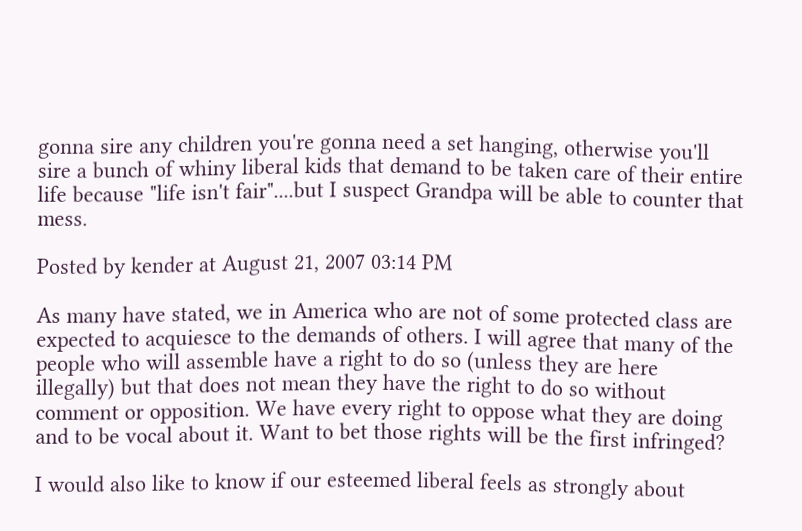gonna sire any children you're gonna need a set hanging, otherwise you'll sire a bunch of whiny liberal kids that demand to be taken care of their entire life because "life isn't fair"....but I suspect Grandpa will be able to counter that mess.

Posted by kender at August 21, 2007 03:14 PM

As many have stated, we in America who are not of some protected class are expected to acquiesce to the demands of others. I will agree that many of the people who will assemble have a right to do so (unless they are here illegally) but that does not mean they have the right to do so without comment or opposition. We have every right to oppose what they are doing and to be vocal about it. Want to bet those rights will be the first infringed?

I would also like to know if our esteemed liberal feels as strongly about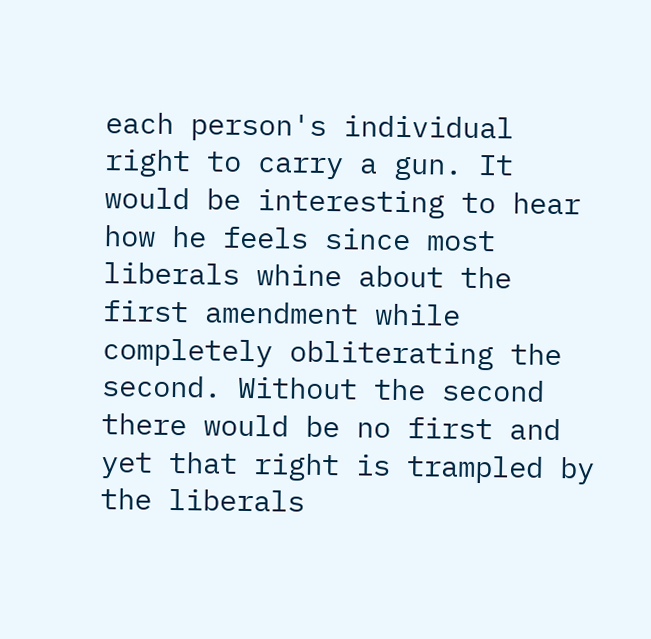each person's individual right to carry a gun. It would be interesting to hear how he feels since most liberals whine about the first amendment while completely obliterating the second. Without the second there would be no first and yet that right is trampled by the liberals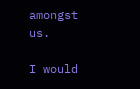amongst us.

I would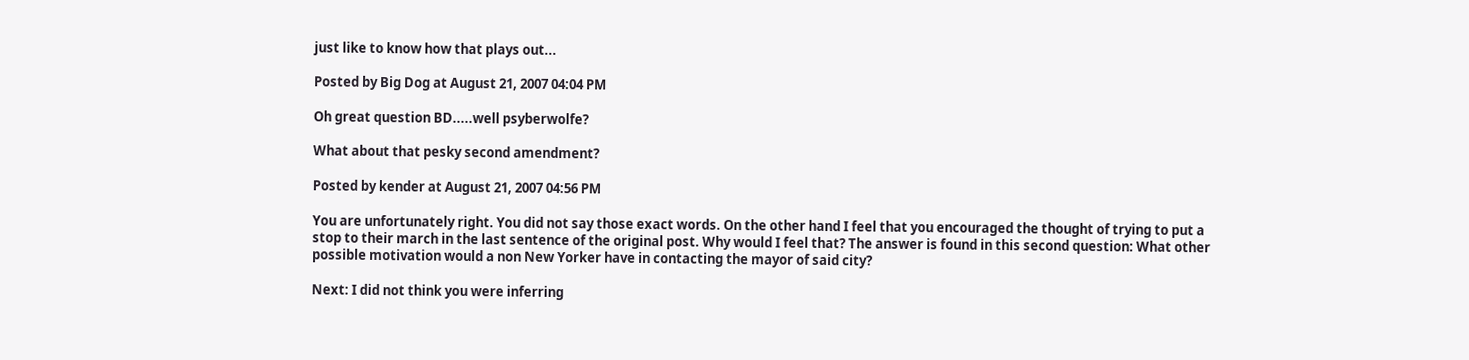just like to know how that plays out...

Posted by Big Dog at August 21, 2007 04:04 PM

Oh great question BD.....well psyberwolfe?

What about that pesky second amendment?

Posted by kender at August 21, 2007 04:56 PM

You are unfortunately right. You did not say those exact words. On the other hand I feel that you encouraged the thought of trying to put a stop to their march in the last sentence of the original post. Why would I feel that? The answer is found in this second question: What other possible motivation would a non New Yorker have in contacting the mayor of said city?

Next: I did not think you were inferring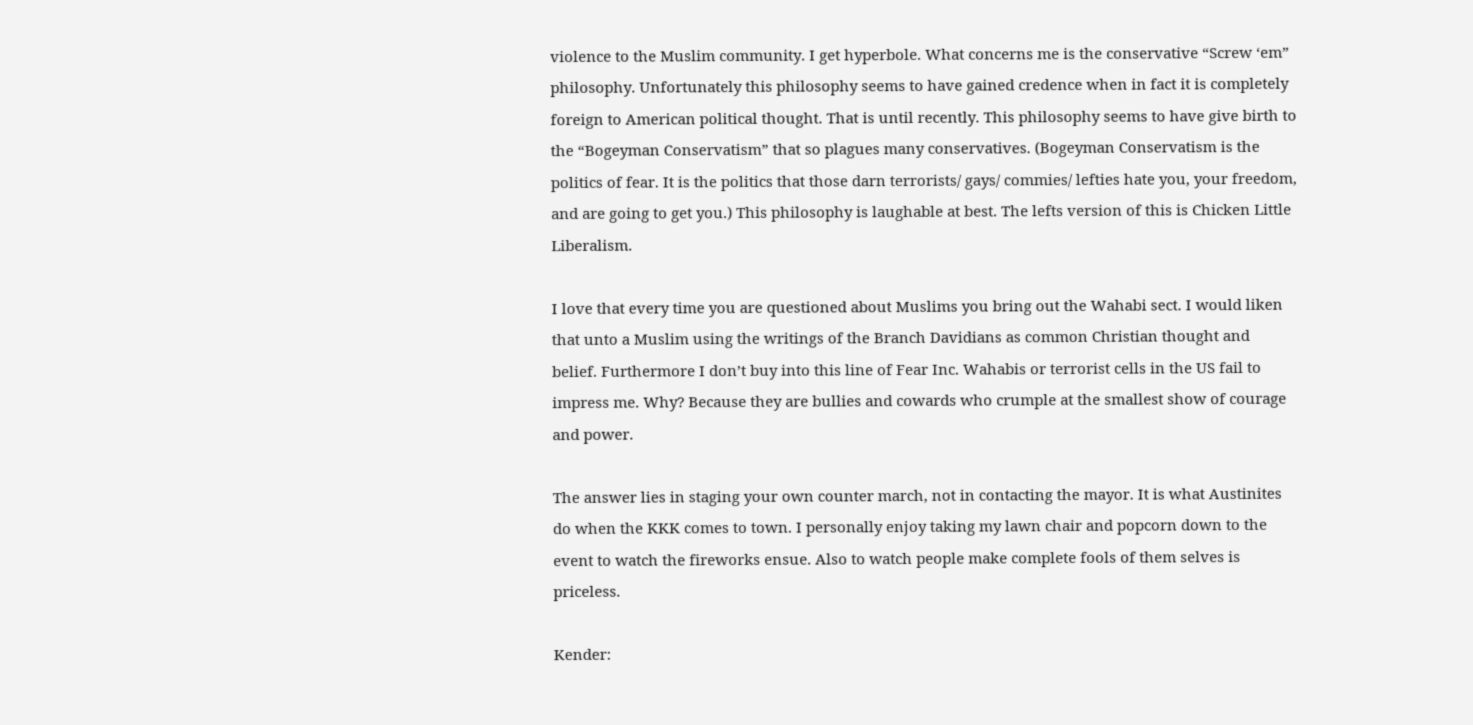violence to the Muslim community. I get hyperbole. What concerns me is the conservative “Screw ‘em” philosophy. Unfortunately this philosophy seems to have gained credence when in fact it is completely foreign to American political thought. That is until recently. This philosophy seems to have give birth to the “Bogeyman Conservatism” that so plagues many conservatives. (Bogeyman Conservatism is the politics of fear. It is the politics that those darn terrorists/ gays/ commies/ lefties hate you, your freedom, and are going to get you.) This philosophy is laughable at best. The lefts version of this is Chicken Little Liberalism.

I love that every time you are questioned about Muslims you bring out the Wahabi sect. I would liken that unto a Muslim using the writings of the Branch Davidians as common Christian thought and belief. Furthermore I don’t buy into this line of Fear Inc. Wahabis or terrorist cells in the US fail to impress me. Why? Because they are bullies and cowards who crumple at the smallest show of courage and power.

The answer lies in staging your own counter march, not in contacting the mayor. It is what Austinites do when the KKK comes to town. I personally enjoy taking my lawn chair and popcorn down to the event to watch the fireworks ensue. Also to watch people make complete fools of them selves is priceless.

Kender: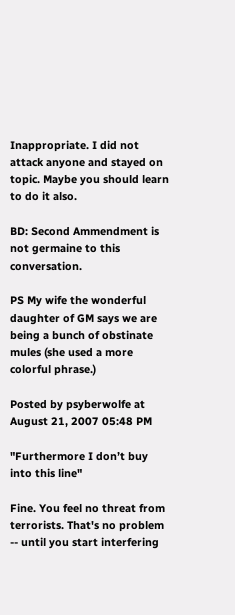Inappropriate. I did not attack anyone and stayed on topic. Maybe you should learn to do it also.

BD: Second Ammendment is not germaine to this conversation.

PS My wife the wonderful daughter of GM says we are being a bunch of obstinate mules (she used a more colorful phrase.)

Posted by psyberwolfe at August 21, 2007 05:48 PM

"Furthermore I don’t buy into this line"

Fine. You feel no threat from terrorists. That's no problem -- until you start interfering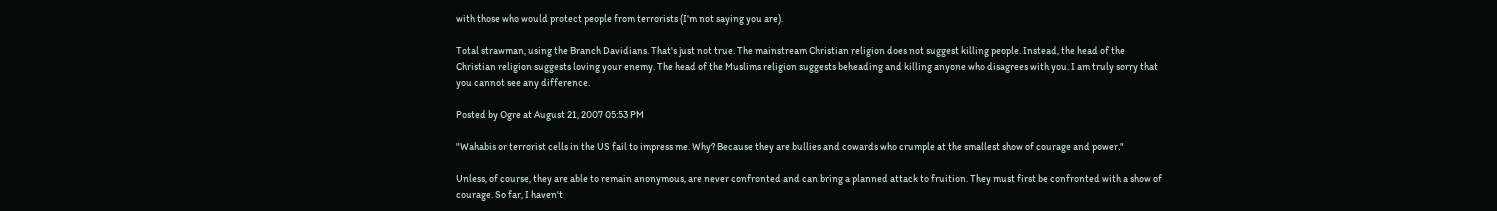with those who would protect people from terrorists (I'm not saying you are).

Total strawman, using the Branch Davidians. That's just not true. The mainstream Christian religion does not suggest killing people. Instead, the head of the Christian religion suggests loving your enemy. The head of the Muslims religion suggests beheading and killing anyone who disagrees with you. I am truly sorry that you cannot see any difference.

Posted by Ogre at August 21, 2007 05:53 PM

"Wahabis or terrorist cells in the US fail to impress me. Why? Because they are bullies and cowards who crumple at the smallest show of courage and power."

Unless, of course, they are able to remain anonymous, are never confronted and can bring a planned attack to fruition. They must first be confronted with a show of courage. So far, I haven't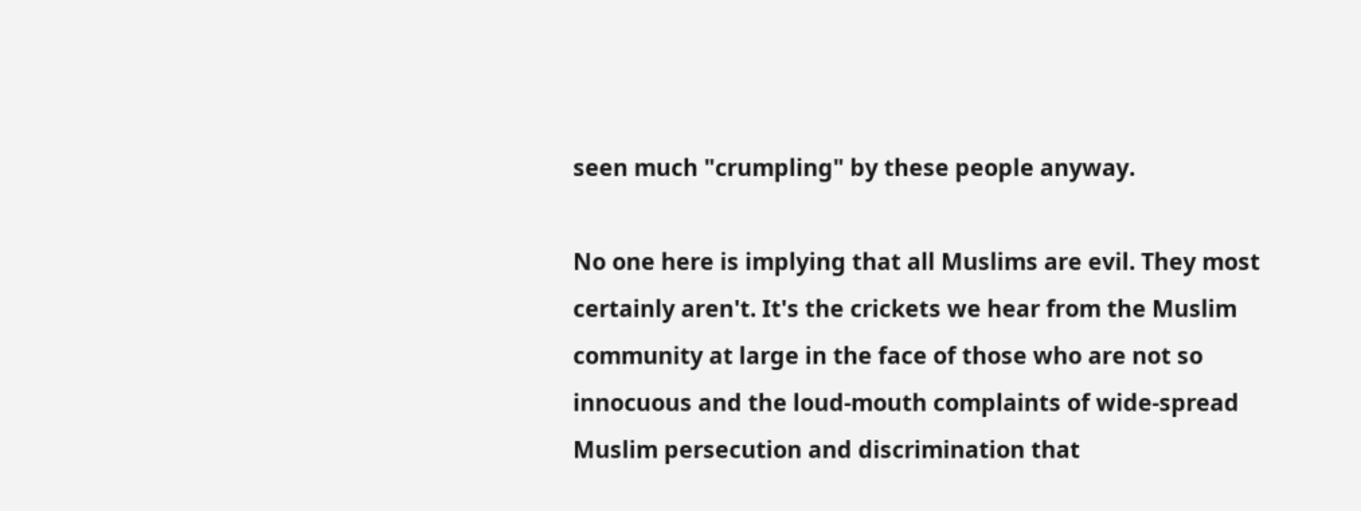seen much "crumpling" by these people anyway.

No one here is implying that all Muslims are evil. They most certainly aren't. It's the crickets we hear from the Muslim community at large in the face of those who are not so innocuous and the loud-mouth complaints of wide-spread Muslim persecution and discrimination that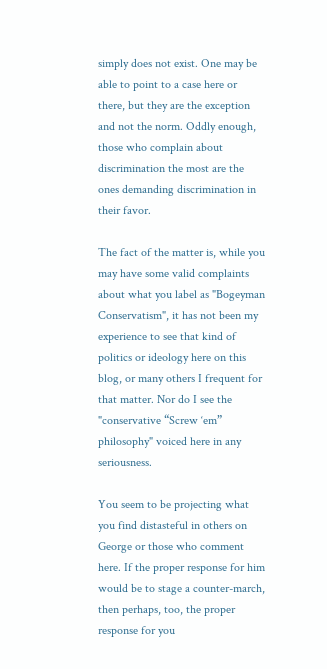simply does not exist. One may be able to point to a case here or there, but they are the exception and not the norm. Oddly enough, those who complain about discrimination the most are the ones demanding discrimination in their favor.

The fact of the matter is, while you may have some valid complaints about what you label as "Bogeyman Conservatism", it has not been my experience to see that kind of politics or ideology here on this blog, or many others I frequent for that matter. Nor do I see the "conservative “Screw ‘em” philosophy" voiced here in any seriousness.

You seem to be projecting what you find distasteful in others on George or those who comment here. If the proper response for him would be to stage a counter-march, then perhaps, too, the proper response for you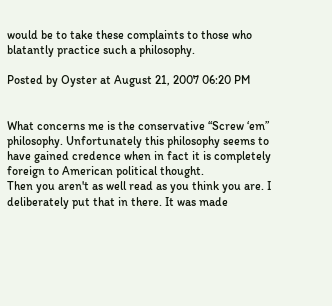would be to take these complaints to those who blatantly practice such a philosophy.

Posted by Oyster at August 21, 2007 06:20 PM


What concerns me is the conservative “Screw ‘em” philosophy. Unfortunately this philosophy seems to have gained credence when in fact it is completely foreign to American political thought.
Then you aren't as well read as you think you are. I deliberately put that in there. It was made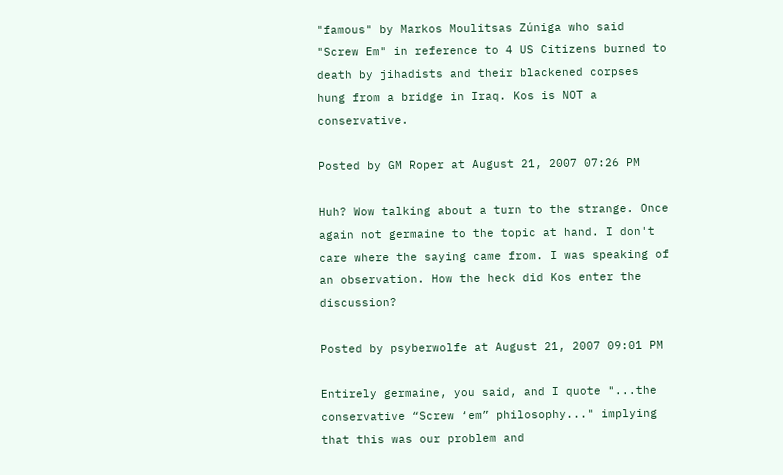"famous" by Markos Moulitsas Zúniga who said "Screw Em" in reference to 4 US Citizens burned to death by jihadists and their blackened corpses hung from a bridge in Iraq. Kos is NOT a conservative.

Posted by GM Roper at August 21, 2007 07:26 PM

Huh? Wow talking about a turn to the strange. Once again not germaine to the topic at hand. I don't care where the saying came from. I was speaking of an observation. How the heck did Kos enter the discussion?

Posted by psyberwolfe at August 21, 2007 09:01 PM

Entirely germaine, you said, and I quote "...the conservative “Screw ‘em” philosophy..." implying that this was our problem and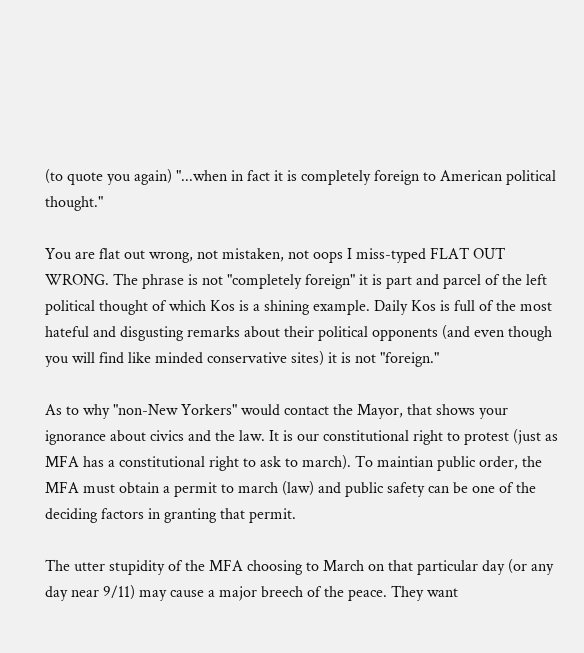(to quote you again) "...when in fact it is completely foreign to American political thought."

You are flat out wrong, not mistaken, not oops I miss-typed FLAT OUT WRONG. The phrase is not "completely foreign" it is part and parcel of the left political thought of which Kos is a shining example. Daily Kos is full of the most hateful and disgusting remarks about their political opponents (and even though you will find like minded conservative sites) it is not "foreign."

As to why "non-New Yorkers" would contact the Mayor, that shows your ignorance about civics and the law. It is our constitutional right to protest (just as MFA has a constitutional right to ask to march). To maintian public order, the MFA must obtain a permit to march (law) and public safety can be one of the deciding factors in granting that permit.

The utter stupidity of the MFA choosing to March on that particular day (or any day near 9/11) may cause a major breech of the peace. They want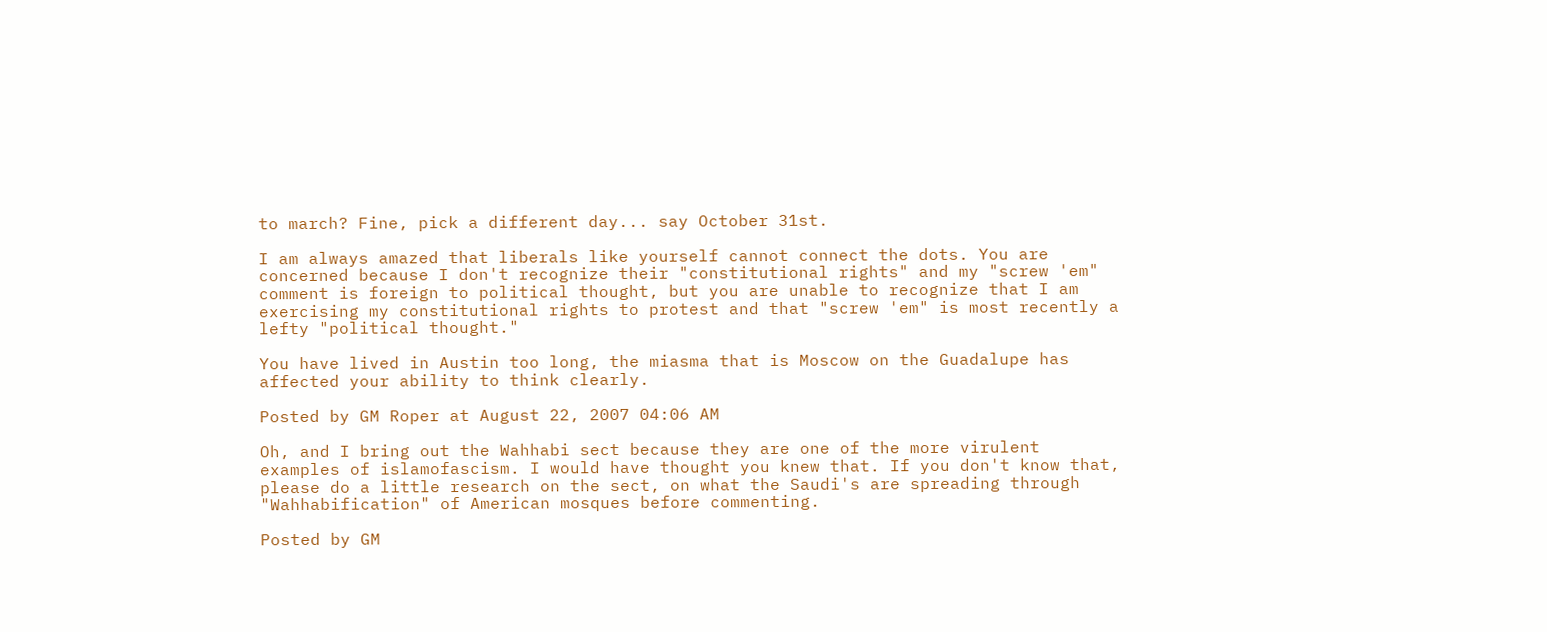to march? Fine, pick a different day... say October 31st.

I am always amazed that liberals like yourself cannot connect the dots. You are concerned because I don't recognize their "constitutional rights" and my "screw 'em" comment is foreign to political thought, but you are unable to recognize that I am exercising my constitutional rights to protest and that "screw 'em" is most recently a lefty "political thought."

You have lived in Austin too long, the miasma that is Moscow on the Guadalupe has affected your ability to think clearly.

Posted by GM Roper at August 22, 2007 04:06 AM

Oh, and I bring out the Wahhabi sect because they are one of the more virulent examples of islamofascism. I would have thought you knew that. If you don't know that, please do a little research on the sect, on what the Saudi's are spreading through "Wahhabification" of American mosques before commenting.

Posted by GM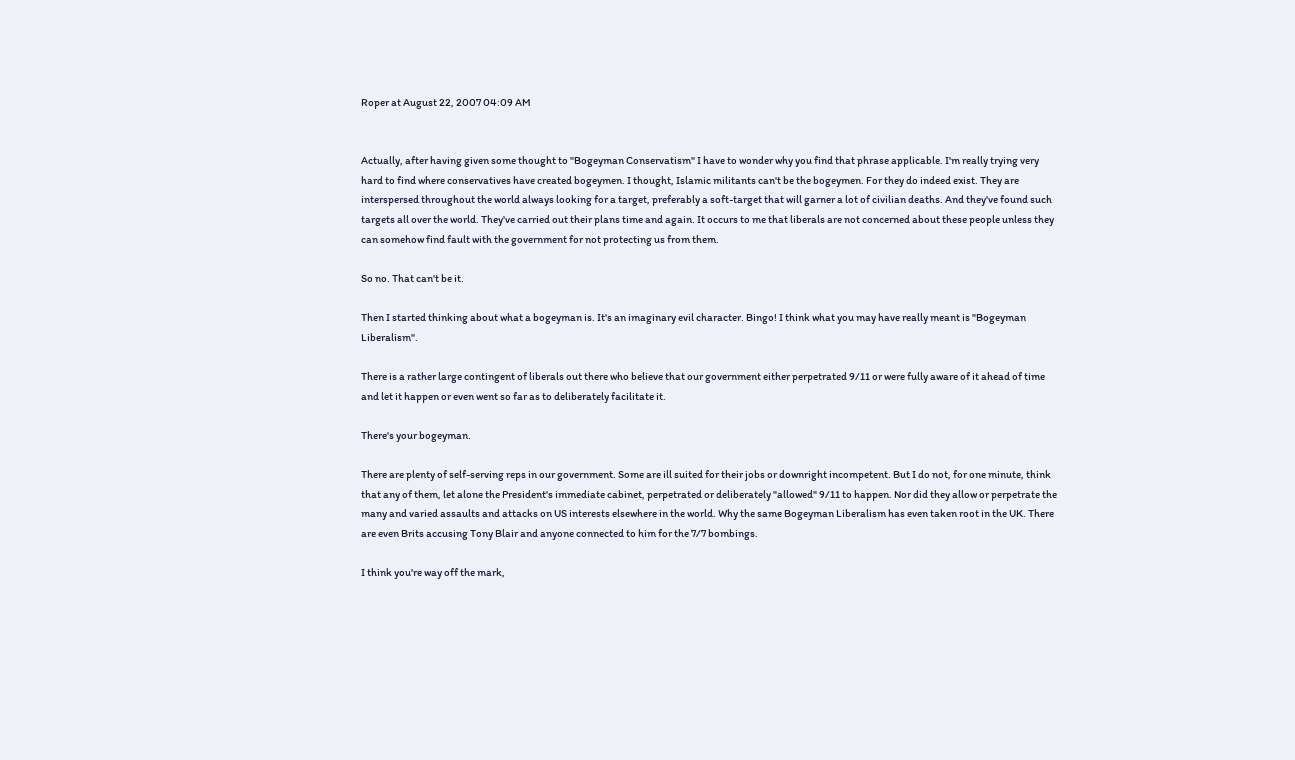Roper at August 22, 2007 04:09 AM


Actually, after having given some thought to "Bogeyman Conservatism" I have to wonder why you find that phrase applicable. I'm really trying very hard to find where conservatives have created bogeymen. I thought, Islamic militants can't be the bogeymen. For they do indeed exist. They are interspersed throughout the world always looking for a target, preferably a soft-target that will garner a lot of civilian deaths. And they've found such targets all over the world. They've carried out their plans time and again. It occurs to me that liberals are not concerned about these people unless they can somehow find fault with the government for not protecting us from them.

So no. That can't be it.

Then I started thinking about what a bogeyman is. It's an imaginary evil character. Bingo! I think what you may have really meant is "Bogeyman Liberalism".

There is a rather large contingent of liberals out there who believe that our government either perpetrated 9/11 or were fully aware of it ahead of time and let it happen or even went so far as to deliberately facilitate it.

There's your bogeyman.

There are plenty of self-serving reps in our government. Some are ill suited for their jobs or downright incompetent. But I do not, for one minute, think that any of them, let alone the President's immediate cabinet, perpetrated or deliberately "allowed" 9/11 to happen. Nor did they allow or perpetrate the many and varied assaults and attacks on US interests elsewhere in the world. Why the same Bogeyman Liberalism has even taken root in the UK. There are even Brits accusing Tony Blair and anyone connected to him for the 7/7 bombings.

I think you're way off the mark,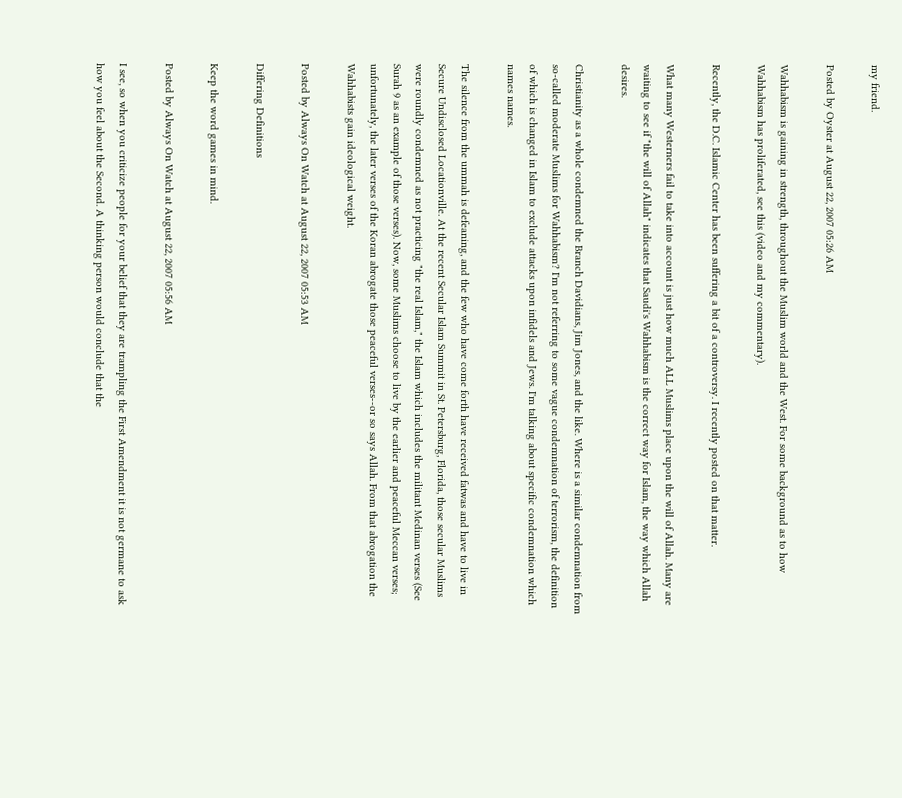my friend.

Posted by Oyster at August 22, 2007 05:26 AM

Wahhabism is gaining in strength, throughout the Muslim world and the West. For some background as to how Wahhabism has proliferated, see this (video and my commentary).

Recently, the D.C. Islamic Center has been suffering a bit of a controversy. I recently posted on that matter.

What many Westerners fail to take into account is just how much ALL Muslims place upon the will of Allah. Many are waiting to see if "the will of Allah" indicates that Saudi's Wahhabism is the correct way for Islam, the way which Allah desires.

Christianity as a whole condemned the Branch Davidians, Jim Jones, and the like. Where is a similar condemnation from so-called moderate Muslims for Wahhabism? I'm not referring to some vague condemnation of terrorism, the definition of which is changed in Islam to exclude attacks upon infidels and Jews. I'm talking about specific condemnation which names names.

The silence from the ummah is defeaning, and the few who have come forth have received fatwas and have to live in Secure Undisclosed Locationville. At the recent Secular Islam Summit in St. Petersburg, Florida, those secular Muslims were roundly condemned as not practicing "the real Islam," the Islam which includes the militant Medinan verses (See Surah 9 as an example of those verses). Now, some Muslims choose to live by the earlier and peaceful Meccan verses; unfortunately, the later verses of the Koran abrogate those peaceful verses--or so says Allah. From that abrogation the Wahhabists gain ideological weight.

Posted by Always On Watch at August 22, 2007 05:53 AM

Differing Definitions

Keep the word games in mind.

Posted by Always On Watch at August 22, 2007 05:56 AM

I see, so when you criticize people for your belief that they are trampling the First Amendment it is not germane to ask how you feel about the Second. A thinking person would conclude that the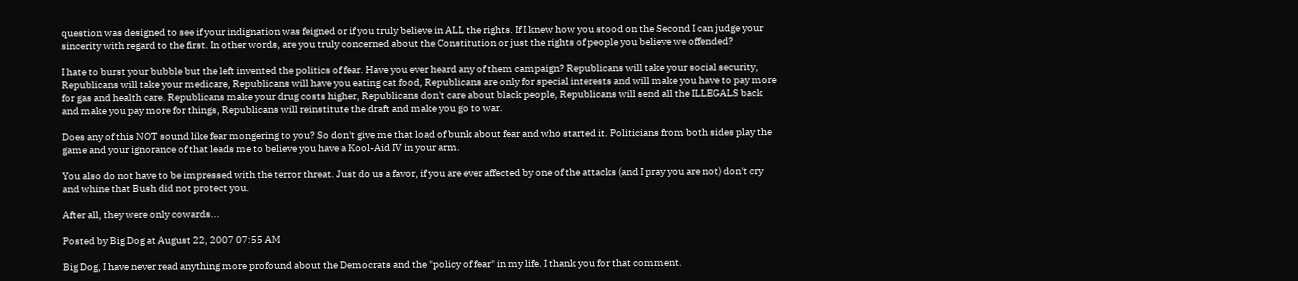question was designed to see if your indignation was feigned or if you truly believe in ALL the rights. If I knew how you stood on the Second I can judge your sincerity with regard to the first. In other words, are you truly concerned about the Constitution or just the rights of people you believe we offended?

I hate to burst your bubble but the left invented the politics of fear. Have you ever heard any of them campaign? Republicans will take your social security, Republicans will take your medicare, Republicans will have you eating cat food, Republicans are only for special interests and will make you have to pay more for gas and health care. Republicans make your drug costs higher, Republicans don't care about black people, Republicans will send all the ILLEGALS back and make you pay more for things, Republicans will reinstitute the draft and make you go to war.

Does any of this NOT sound like fear mongering to you? So don't give me that load of bunk about fear and who started it. Politicians from both sides play the game and your ignorance of that leads me to believe you have a Kool-Aid IV in your arm.

You also do not have to be impressed with the terror threat. Just do us a favor, if you are ever affected by one of the attacks (and I pray you are not) don't cry and whine that Bush did not protect you.

After all, they were only cowards...

Posted by Big Dog at August 22, 2007 07:55 AM

Big Dog, I have never read anything more profound about the Democrats and the "policy of fear" in my life. I thank you for that comment.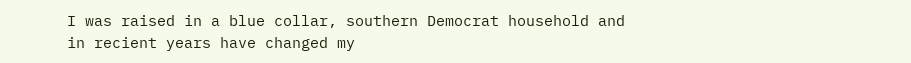I was raised in a blue collar, southern Democrat household and in recient years have changed my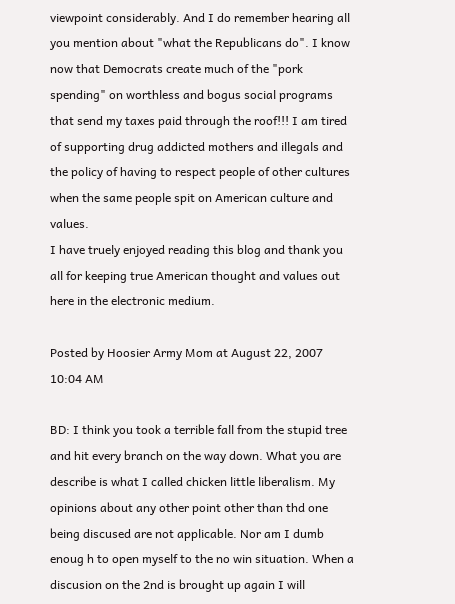viewpoint considerably. And I do remember hearing all you mention about "what the Republicans do". I know now that Democrats create much of the "pork spending" on worthless and bogus social programs that send my taxes paid through the roof!!! I am tired of supporting drug addicted mothers and illegals and the policy of having to respect people of other cultures when the same people spit on American culture and values.
I have truely enjoyed reading this blog and thank you all for keeping true American thought and values out here in the electronic medium.

Posted by Hoosier Army Mom at August 22, 2007 10:04 AM

BD: I think you took a terrible fall from the stupid tree and hit every branch on the way down. What you are describe is what I called chicken little liberalism. My opinions about any other point other than thd one being discused are not applicable. Nor am I dumb enoug h to open myself to the no win situation. When a discusion on the 2nd is brought up again I will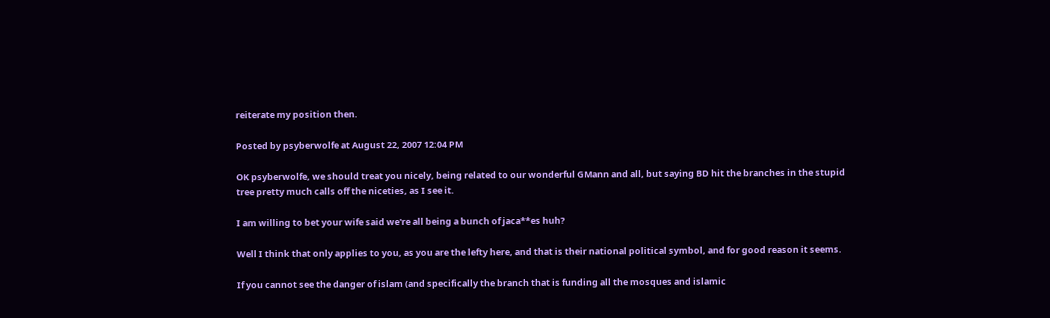reiterate my position then.

Posted by psyberwolfe at August 22, 2007 12:04 PM

OK psyberwolfe, we should treat you nicely, being related to our wonderful GMann and all, but saying BD hit the branches in the stupid tree pretty much calls off the niceties, as I see it.

I am willing to bet your wife said we're all being a bunch of jaca**es huh?

Well I think that only applies to you, as you are the lefty here, and that is their national political symbol, and for good reason it seems.

If you cannot see the danger of islam (and specifically the branch that is funding all the mosques and islamic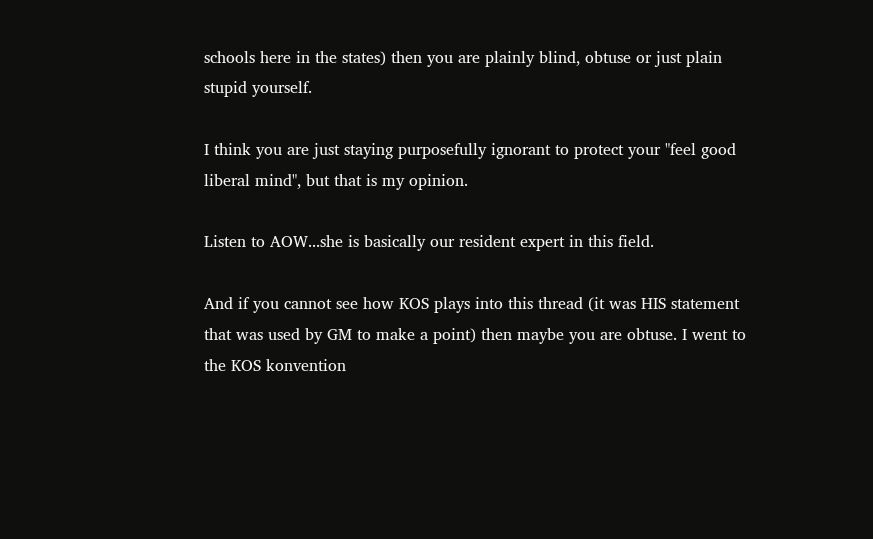schools here in the states) then you are plainly blind, obtuse or just plain stupid yourself.

I think you are just staying purposefully ignorant to protect your "feel good liberal mind", but that is my opinion.

Listen to AOW...she is basically our resident expert in this field.

And if you cannot see how KOS plays into this thread (it was HIS statement that was used by GM to make a point) then maybe you are obtuse. I went to the KOS konvention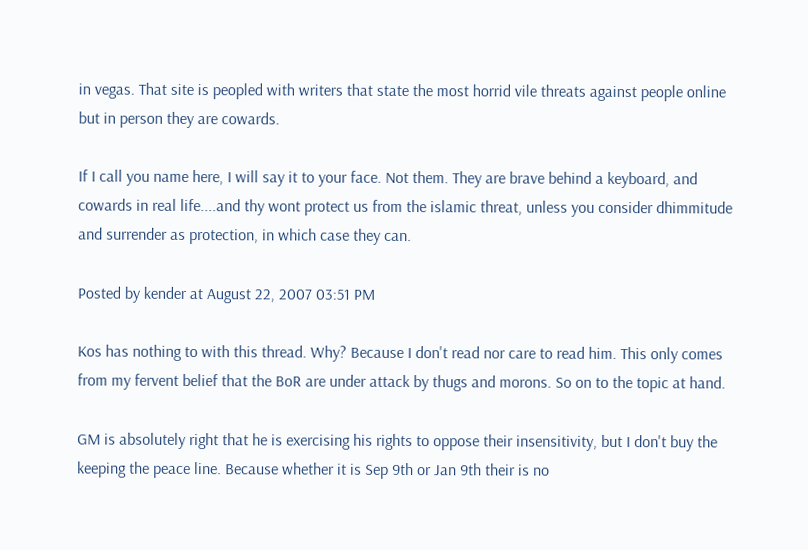in vegas. That site is peopled with writers that state the most horrid vile threats against people online but in person they are cowards.

If I call you name here, I will say it to your face. Not them. They are brave behind a keyboard, and cowards in real life....and thy wont protect us from the islamic threat, unless you consider dhimmitude and surrender as protection, in which case they can.

Posted by kender at August 22, 2007 03:51 PM

Kos has nothing to with this thread. Why? Because I don't read nor care to read him. This only comes from my fervent belief that the BoR are under attack by thugs and morons. So on to the topic at hand.

GM is absolutely right that he is exercising his rights to oppose their insensitivity, but I don't buy the keeping the peace line. Because whether it is Sep 9th or Jan 9th their is no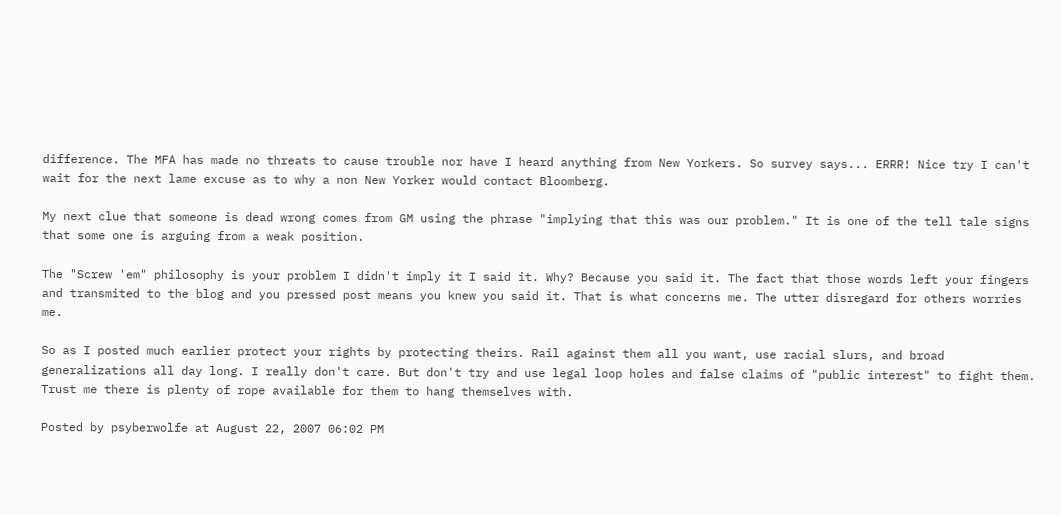difference. The MFA has made no threats to cause trouble nor have I heard anything from New Yorkers. So survey says... ERRR! Nice try I can't wait for the next lame excuse as to why a non New Yorker would contact Bloomberg.

My next clue that someone is dead wrong comes from GM using the phrase "implying that this was our problem." It is one of the tell tale signs that some one is arguing from a weak position.

The "Screw 'em" philosophy is your problem I didn't imply it I said it. Why? Because you said it. The fact that those words left your fingers and transmited to the blog and you pressed post means you knew you said it. That is what concerns me. The utter disregard for others worries me.

So as I posted much earlier protect your rights by protecting theirs. Rail against them all you want, use racial slurs, and broad generalizations all day long. I really don't care. But don't try and use legal loop holes and false claims of "public interest" to fight them. Trust me there is plenty of rope available for them to hang themselves with.

Posted by psyberwolfe at August 22, 2007 06:02 PM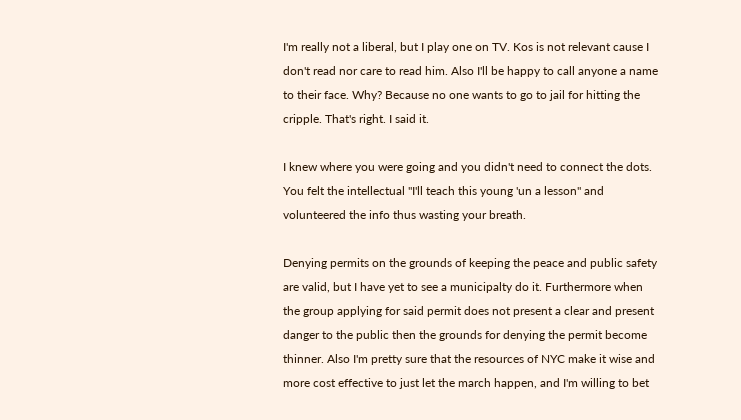I'm really not a liberal, but I play one on TV. Kos is not relevant cause I don't read nor care to read him. Also I'll be happy to call anyone a name to their face. Why? Because no one wants to go to jail for hitting the cripple. That's right. I said it.

I knew where you were going and you didn't need to connect the dots. You felt the intellectual "I'll teach this young 'un a lesson" and volunteered the info thus wasting your breath.

Denying permits on the grounds of keeping the peace and public safety are valid, but I have yet to see a municipalty do it. Furthermore when the group applying for said permit does not present a clear and present danger to the public then the grounds for denying the permit become thinner. Also I'm pretty sure that the resources of NYC make it wise and more cost effective to just let the march happen, and I'm willing to bet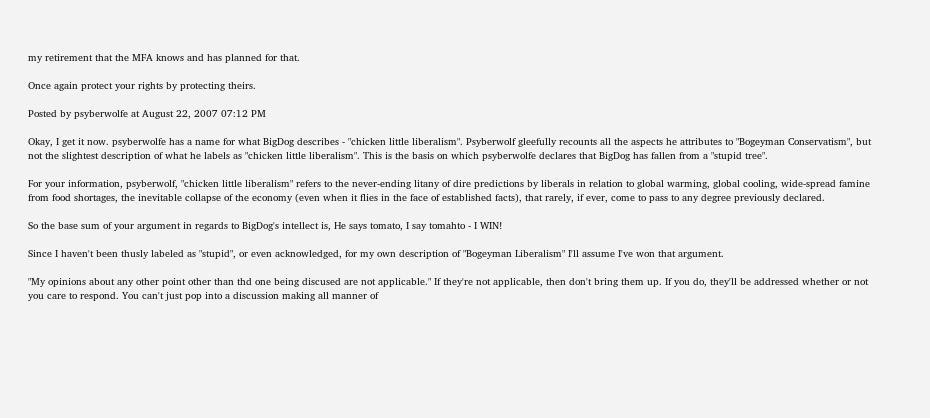my retirement that the MFA knows and has planned for that.

Once again protect your rights by protecting theirs.

Posted by psyberwolfe at August 22, 2007 07:12 PM

Okay, I get it now. psyberwolfe has a name for what BigDog describes - "chicken little liberalism". Psyberwolf gleefully recounts all the aspects he attributes to "Bogeyman Conservatism", but not the slightest description of what he labels as "chicken little liberalism". This is the basis on which psyberwolfe declares that BigDog has fallen from a "stupid tree".

For your information, psyberwolf, "chicken little liberalism" refers to the never-ending litany of dire predictions by liberals in relation to global warming, global cooling, wide-spread famine from food shortages, the inevitable collapse of the economy (even when it flies in the face of established facts), that rarely, if ever, come to pass to any degree previously declared.

So the base sum of your argument in regards to BigDog's intellect is, He says tomato, I say tomahto - I WIN!

Since I haven't been thusly labeled as "stupid", or even acknowledged, for my own description of "Bogeyman Liberalism" I'll assume I've won that argument.

"My opinions about any other point other than thd one being discused are not applicable." If they're not applicable, then don't bring them up. If you do, they'll be addressed whether or not you care to respond. You can't just pop into a discussion making all manner of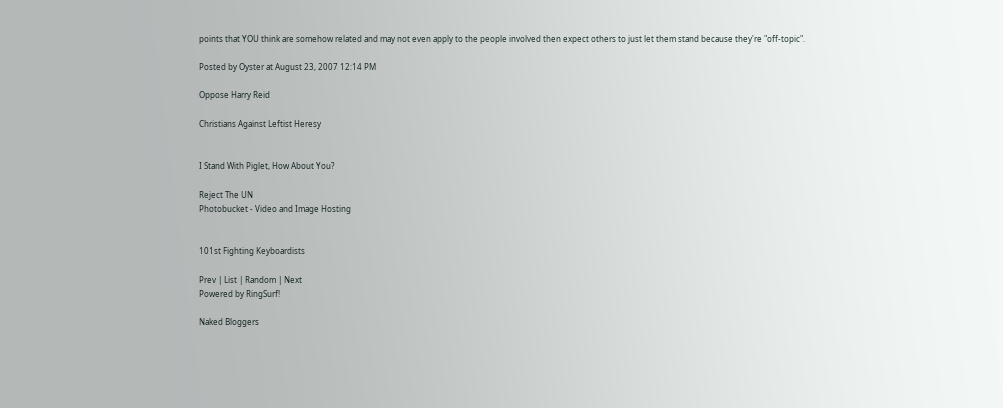points that YOU think are somehow related and may not even apply to the people involved then expect others to just let them stand because they're "off-topic".

Posted by Oyster at August 23, 2007 12:14 PM

Oppose Harry Reid

Christians Against Leftist Heresy


I Stand With Piglet, How About You?

Reject The UN
Photobucket - Video and Image Hosting


101st Fighting Keyboardists

Prev | List | Random | Next
Powered by RingSurf!

Naked Bloggers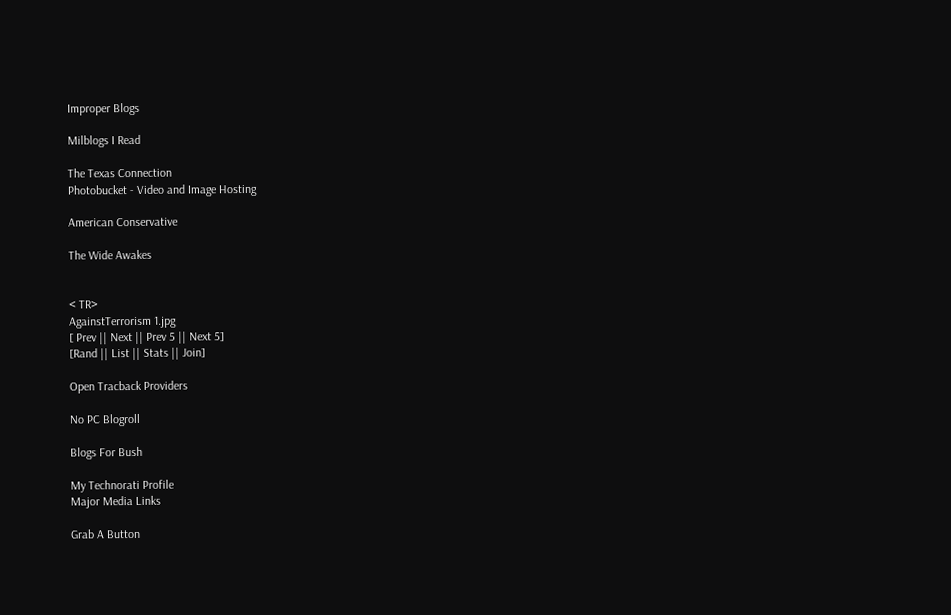Improper Blogs

Milblogs I Read

The Texas Connection
Photobucket - Video and Image Hosting

American Conservative

The Wide Awakes


< TR>
AgainstTerrorism 1.jpg
[ Prev || Next || Prev 5 || Next 5]
[Rand || List || Stats || Join]

Open Tracback Providers

No PC Blogroll

Blogs For Bush

My Technorati Profile
Major Media Links

Grab A Button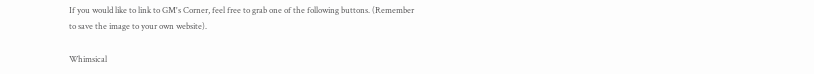If you would like to link to GM's Corner, feel free to grab one of the following buttons. (Remember to save the image to your own website).

Whimsical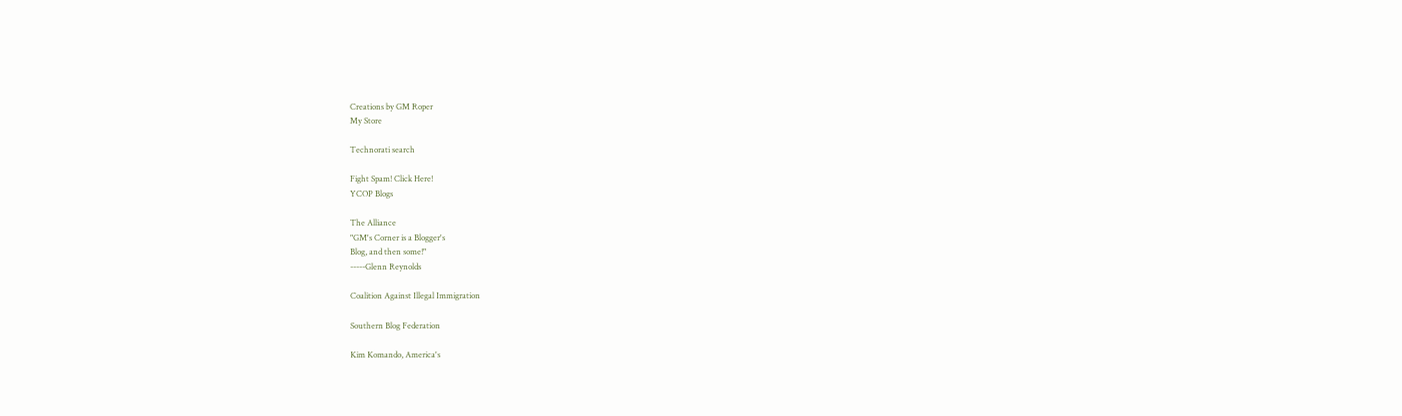Creations by GM Roper
My Store

Technorati search

Fight Spam! Click Here!
YCOP Blogs

The Alliance
"GM's Corner is a Blogger's
Blog, and then some!"
-----Glenn Reynolds

Coalition Against Illegal Immigration

Southern Blog Federation

Kim Komando, America's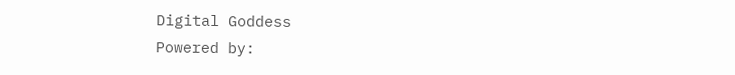Digital Goddess
Powered by: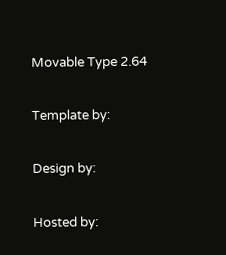Movable Type 2.64

Template by:

Design by:

Hosted by: